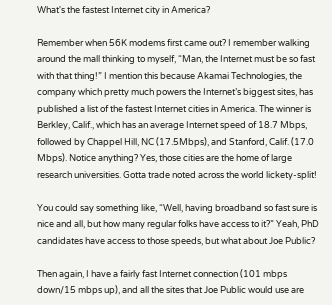What's the fastest Internet city in America?

Remember when 56K modems first came out? I remember walking around the mall thinking to myself, “Man, the Internet must be so fast with that thing!” I mention this because Akamai Technologies, the company which pretty much powers the Internet’s biggest sites, has published a list of the fastest Internet cities in America. The winner is Berkley, Calif., which has an average Internet speed of 18.7 Mbps, followed by Chappel Hill, NC (17.5Mbps), and Stanford, Calif. (17.0 Mbps). Notice anything? Yes, those cities are the home of large research universities. Gotta trade noted across the world lickety-split!

You could say something like, “Well, having broadband so fast sure is nice and all, but how many regular folks have access to it?” Yeah, PhD candidates have access to those speeds, but what about Joe Public?

Then again, I have a fairly fast Internet connection (101 mbps down/15 mbps up), and all the sites that Joe Public would use are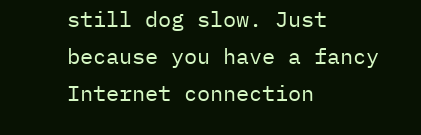still dog slow. Just because you have a fancy Internet connection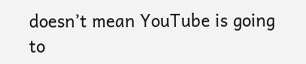doesn’t mean YouTube is going to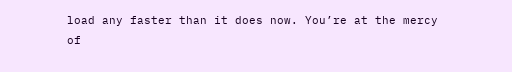load any faster than it does now. You’re at the mercy of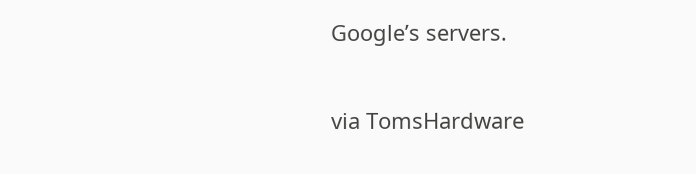Google’s servers.

via TomsHardware